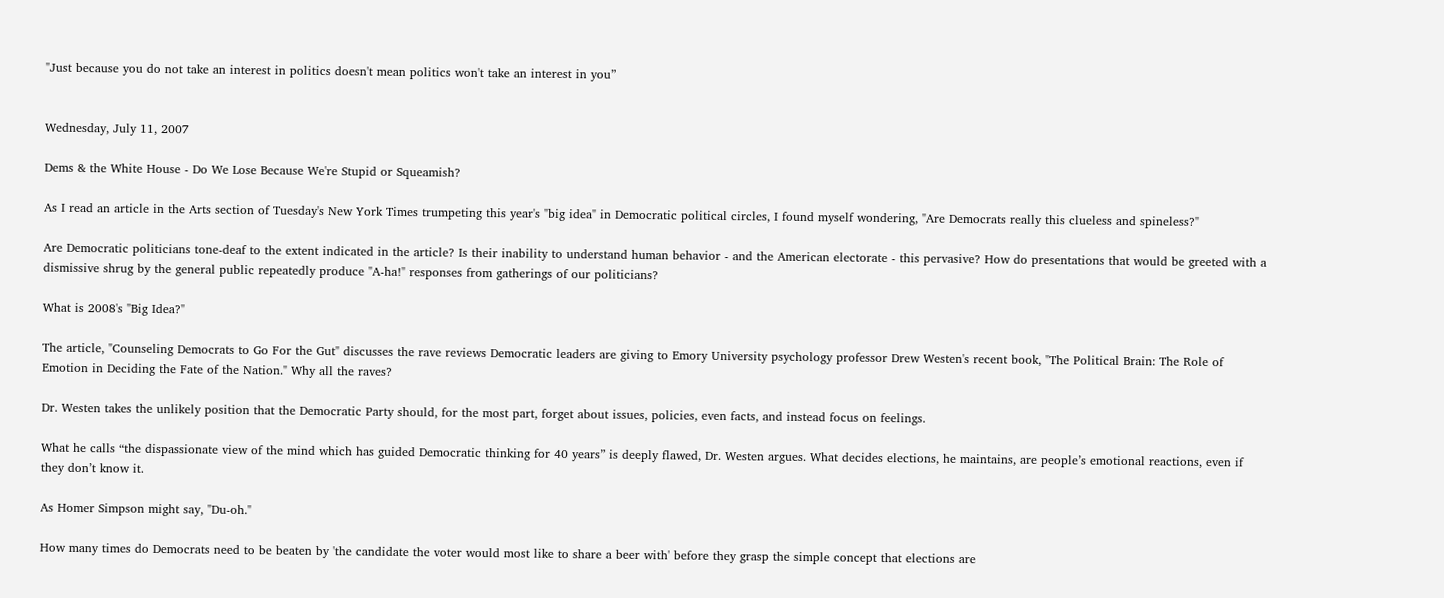"Just because you do not take an interest in politics doesn't mean politics won't take an interest in you”


Wednesday, July 11, 2007

Dems & the White House - Do We Lose Because We're Stupid or Squeamish?

As I read an article in the Arts section of Tuesday's New York Times trumpeting this year's "big idea" in Democratic political circles, I found myself wondering, "Are Democrats really this clueless and spineless?"

Are Democratic politicians tone-deaf to the extent indicated in the article? Is their inability to understand human behavior - and the American electorate - this pervasive? How do presentations that would be greeted with a dismissive shrug by the general public repeatedly produce "A-ha!" responses from gatherings of our politicians?

What is 2008's "Big Idea?"

The article, "Counseling Democrats to Go For the Gut" discusses the rave reviews Democratic leaders are giving to Emory University psychology professor Drew Westen's recent book, "The Political Brain: The Role of Emotion in Deciding the Fate of the Nation." Why all the raves?

Dr. Westen takes the unlikely position that the Democratic Party should, for the most part, forget about issues, policies, even facts, and instead focus on feelings.

What he calls “the dispassionate view of the mind which has guided Democratic thinking for 40 years” is deeply flawed, Dr. Westen argues. What decides elections, he maintains, are people’s emotional reactions, even if they don’t know it.

As Homer Simpson might say, "Du-oh."

How many times do Democrats need to be beaten by 'the candidate the voter would most like to share a beer with' before they grasp the simple concept that elections are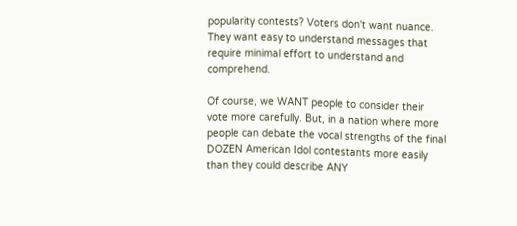popularity contests? Voters don't want nuance. They want easy to understand messages that require minimal effort to understand and comprehend.

Of course, we WANT people to consider their vote more carefully. But, in a nation where more people can debate the vocal strengths of the final DOZEN American Idol contestants more easily than they could describe ANY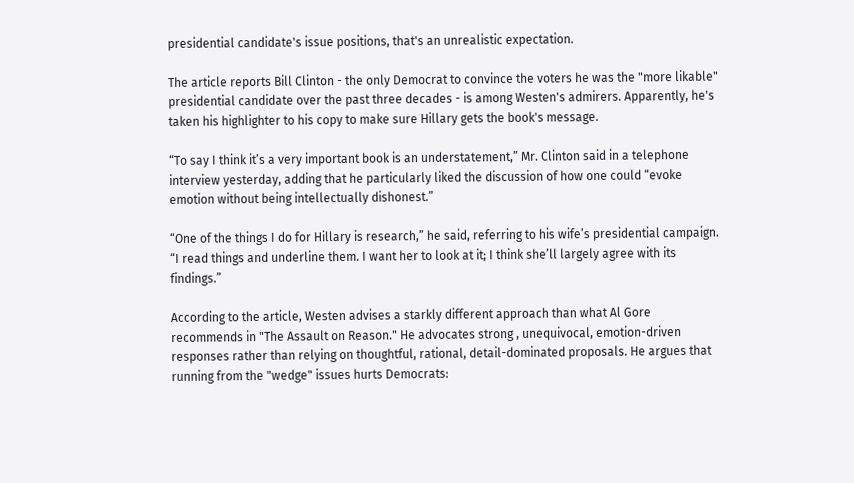presidential candidate's issue positions, that's an unrealistic expectation.

The article reports Bill Clinton - the only Democrat to convince the voters he was the "more likable" presidential candidate over the past three decades - is among Westen's admirers. Apparently, he's taken his highlighter to his copy to make sure Hillary gets the book's message.

“To say I think it’s a very important book is an understatement,” Mr. Clinton said in a telephone interview yesterday, adding that he particularly liked the discussion of how one could “evoke emotion without being intellectually dishonest.”

“One of the things I do for Hillary is research,” he said, referring to his wife’s presidential campaign. “I read things and underline them. I want her to look at it; I think she’ll largely agree with its findings.”

According to the article, Westen advises a starkly different approach than what Al Gore recommends in "The Assault on Reason." He advocates strong , unequivocal, emotion-driven responses rather than relying on thoughtful, rational, detail-dominated proposals. He argues that running from the "wedge" issues hurts Democrats: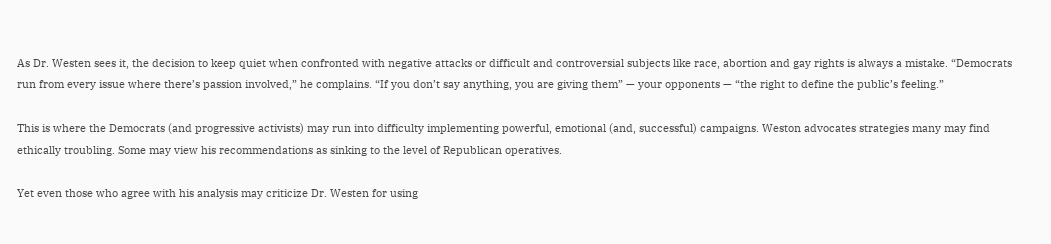As Dr. Westen sees it, the decision to keep quiet when confronted with negative attacks or difficult and controversial subjects like race, abortion and gay rights is always a mistake. “Democrats run from every issue where there’s passion involved,” he complains. “If you don’t say anything, you are giving them” — your opponents — “the right to define the public’s feeling.”

This is where the Democrats (and progressive activists) may run into difficulty implementing powerful, emotional (and, successful) campaigns. Weston advocates strategies many may find ethically troubling. Some may view his recommendations as sinking to the level of Republican operatives.

Yet even those who agree with his analysis may criticize Dr. Westen for using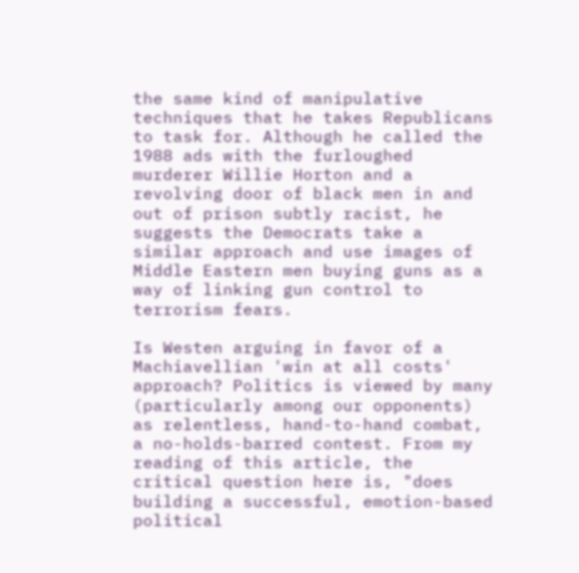the same kind of manipulative techniques that he takes Republicans to task for. Although he called the 1988 ads with the furloughed murderer Willie Horton and a revolving door of black men in and out of prison subtly racist, he suggests the Democrats take a similar approach and use images of Middle Eastern men buying guns as a way of linking gun control to terrorism fears.

Is Westen arguing in favor of a Machiavellian 'win at all costs' approach? Politics is viewed by many (particularly among our opponents) as relentless, hand-to-hand combat, a no-holds-barred contest. From my reading of this article, the critical question here is, "does building a successful, emotion-based political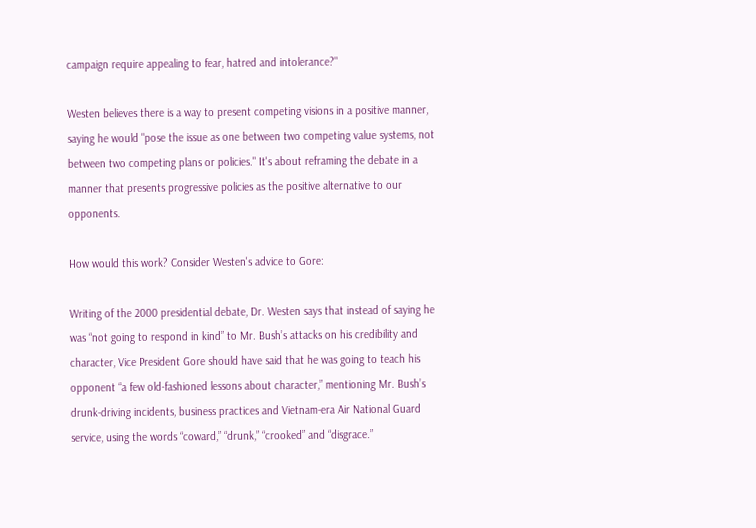campaign require appealing to fear, hatred and intolerance?"

Westen believes there is a way to present competing visions in a positive manner, saying he would "pose the issue as one between two competing value systems, not between two competing plans or policies." It's about reframing the debate in a manner that presents progressive policies as the positive alternative to our opponents.

How would this work? Consider Westen's advice to Gore:

Writing of the 2000 presidential debate, Dr. Westen says that instead of saying he was “not going to respond in kind” to Mr. Bush’s attacks on his credibility and character, Vice President Gore should have said that he was going to teach his opponent “a few old-fashioned lessons about character,” mentioning Mr. Bush’s drunk-driving incidents, business practices and Vietnam-era Air National Guard service, using the words “coward,” “drunk,” “crooked” and “disgrace.”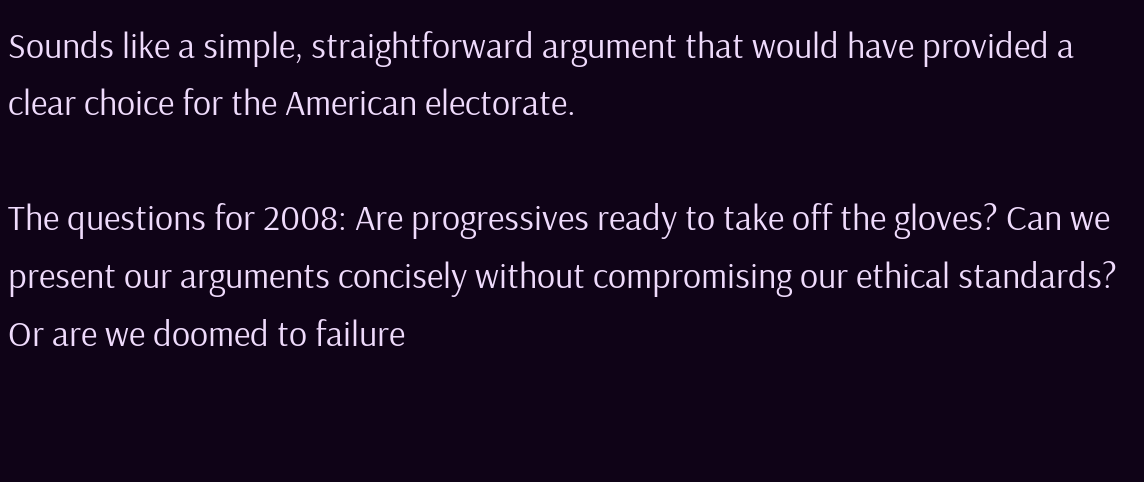Sounds like a simple, straightforward argument that would have provided a clear choice for the American electorate.

The questions for 2008: Are progressives ready to take off the gloves? Can we present our arguments concisely without compromising our ethical standards? Or are we doomed to failure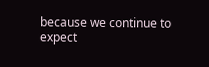because we continue to expect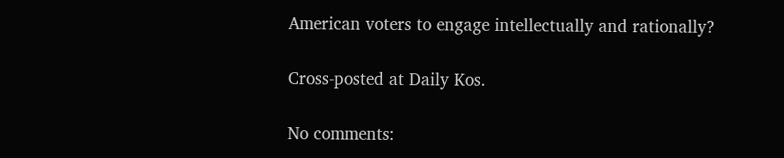American voters to engage intellectually and rationally?

Cross-posted at Daily Kos.

No comments: